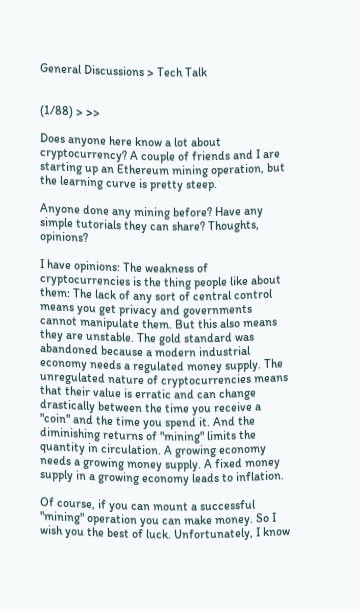General Discussions > Tech Talk


(1/88) > >>

Does anyone here know a lot about cryptocurrency? A couple of friends and I are starting up an Ethereum mining operation, but the learning curve is pretty steep.

Anyone done any mining before? Have any simple tutorials they can share? Thoughts, opinions?

I have opinions: The weakness of cryptocurrencies is the thing people like about them: The lack of any sort of central control means you get privacy and governments cannot manipulate them. But this also means they are unstable. The gold standard was abandoned because a modern industrial economy needs a regulated money supply. The unregulated nature of cryptocurrencies means that their value is erratic and can change drastically between the time you receive a "coin" and the time you spend it. And the diminishing returns of "mining" limits the quantity in circulation. A growing economy needs a growing money supply. A fixed money supply in a growing economy leads to inflation.

Of course, if you can mount a successful "mining" operation you can make money. So I wish you the best of luck. Unfortunately, I know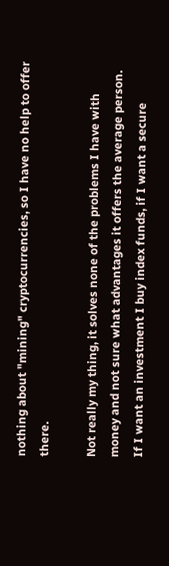nothing about "mining" cryptocurrencies, so I have no help to offer there.

Not really my thing, it solves none of the problems I have with money and not sure what advantages it offers the average person. If I want an investment I buy index funds, if I want a secure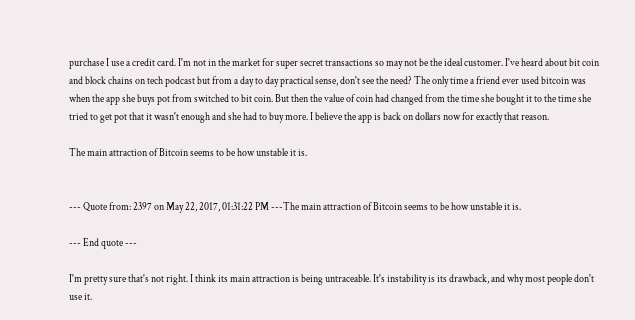purchase I use a credit card. I'm not in the market for super secret transactions so may not be the ideal customer. I've heard about bit coin and block chains on tech podcast but from a day to day practical sense, don't see the need? The only time a friend ever used bitcoin was when the app she buys pot from switched to bit coin. But then the value of coin had changed from the time she bought it to the time she tried to get pot that it wasn't enough and she had to buy more. I believe the app is back on dollars now for exactly that reason.

The main attraction of Bitcoin seems to be how unstable it is.


--- Quote from: 2397 on May 22, 2017, 01:31:22 PM ---The main attraction of Bitcoin seems to be how unstable it is.

--- End quote ---

I'm pretty sure that's not right. I think its main attraction is being untraceable. It's instability is its drawback, and why most people don't use it.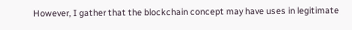However, I gather that the blockchain concept may have uses in legitimate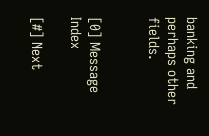banking and perhaps other fields.


[0] Message Index

[#] Next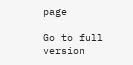page

Go to full version